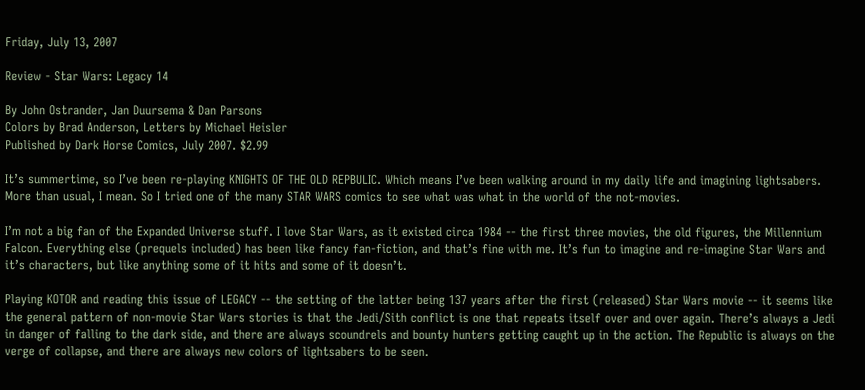Friday, July 13, 2007

Review - Star Wars: Legacy 14

By John Ostrander, Jan Duursema & Dan Parsons
Colors by Brad Anderson, Letters by Michael Heisler
Published by Dark Horse Comics, July 2007. $2.99

It’s summertime, so I’ve been re-playing KNIGHTS OF THE OLD REPBULIC. Which means I’ve been walking around in my daily life and imagining lightsabers. More than usual, I mean. So I tried one of the many STAR WARS comics to see what was what in the world of the not-movies.

I’m not a big fan of the Expanded Universe stuff. I love Star Wars, as it existed circa 1984 -- the first three movies, the old figures, the Millennium Falcon. Everything else (prequels included) has been like fancy fan-fiction, and that’s fine with me. It’s fun to imagine and re-imagine Star Wars and it’s characters, but like anything some of it hits and some of it doesn’t.

Playing KOTOR and reading this issue of LEGACY -- the setting of the latter being 137 years after the first (released) Star Wars movie -- it seems like the general pattern of non-movie Star Wars stories is that the Jedi/Sith conflict is one that repeats itself over and over again. There’s always a Jedi in danger of falling to the dark side, and there are always scoundrels and bounty hunters getting caught up in the action. The Republic is always on the verge of collapse, and there are always new colors of lightsabers to be seen.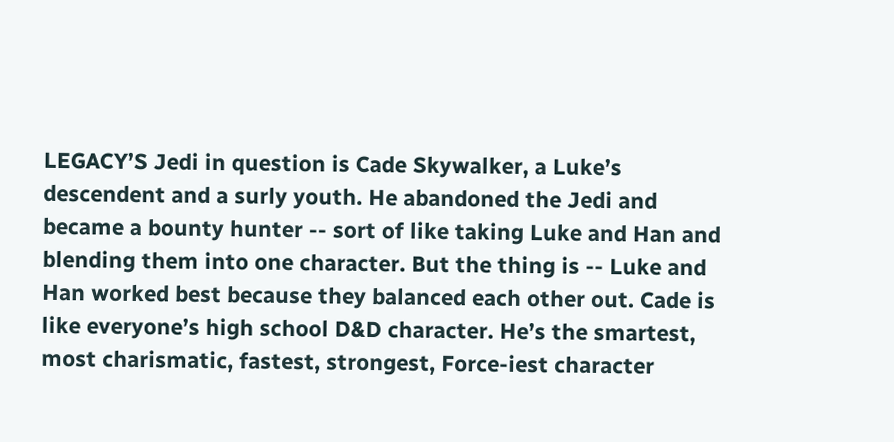LEGACY’S Jedi in question is Cade Skywalker, a Luke’s descendent and a surly youth. He abandoned the Jedi and became a bounty hunter -- sort of like taking Luke and Han and blending them into one character. But the thing is -- Luke and Han worked best because they balanced each other out. Cade is like everyone’s high school D&D character. He’s the smartest, most charismatic, fastest, strongest, Force-iest character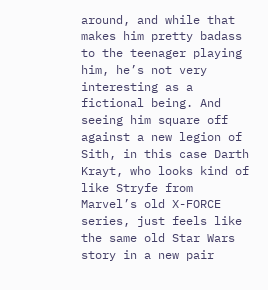around, and while that makes him pretty badass to the teenager playing him, he’s not very interesting as a fictional being. And seeing him square off against a new legion of Sith, in this case Darth Krayt, who looks kind of like Stryfe from Marvel’s old X-FORCE series, just feels like the same old Star Wars story in a new pair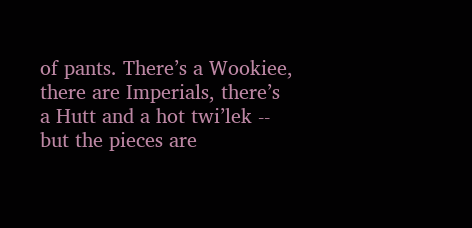of pants. There’s a Wookiee, there are Imperials, there’s a Hutt and a hot twi’lek -- but the pieces are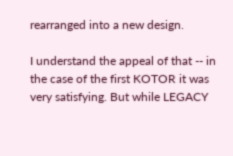rearranged into a new design.

I understand the appeal of that -- in the case of the first KOTOR it was very satisfying. But while LEGACY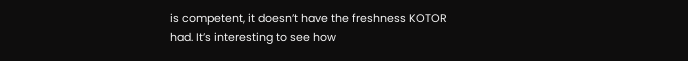is competent, it doesn’t have the freshness KOTOR had. It’s interesting to see how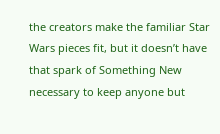the creators make the familiar Star Wars pieces fit, but it doesn’t have that spark of Something New necessary to keep anyone but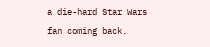a die-hard Star Wars fan coming back.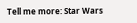Tell me more: Star Wars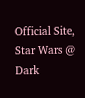Official Site, Star Wars @ Dark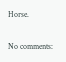Horse.

No comments: